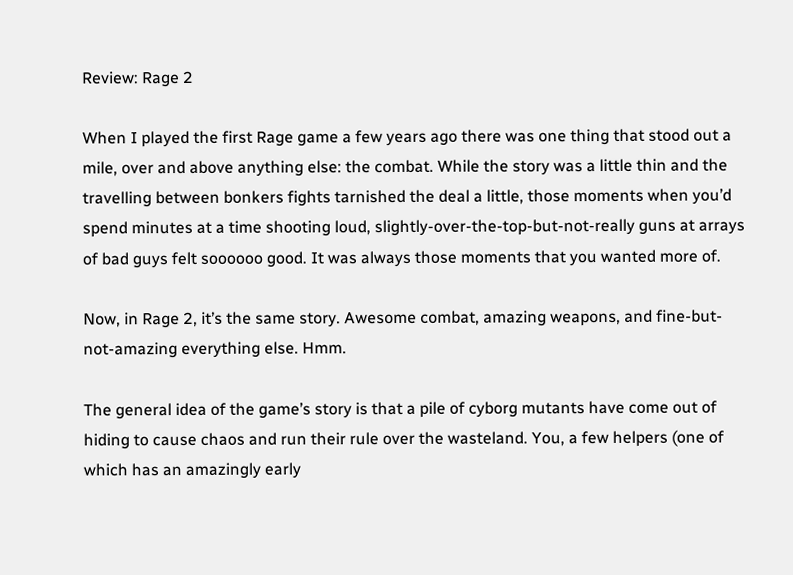Review: Rage 2

When I played the first Rage game a few years ago there was one thing that stood out a mile, over and above anything else: the combat. While the story was a little thin and the travelling between bonkers fights tarnished the deal a little, those moments when you’d spend minutes at a time shooting loud, slightly-over-the-top-but-not-really guns at arrays of bad guys felt soooooo good. It was always those moments that you wanted more of.

Now, in Rage 2, it’s the same story. Awesome combat, amazing weapons, and fine-but-not-amazing everything else. Hmm.

The general idea of the game’s story is that a pile of cyborg mutants have come out of hiding to cause chaos and run their rule over the wasteland. You, a few helpers (one of which has an amazingly early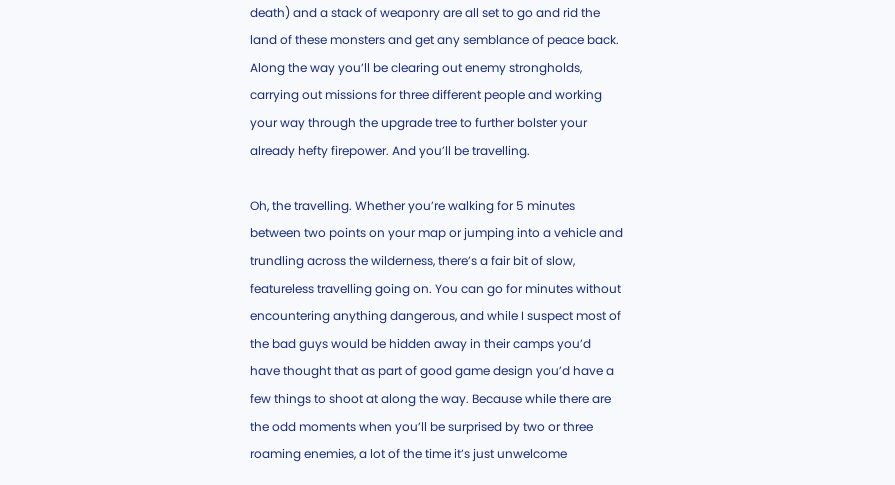death) and a stack of weaponry are all set to go and rid the land of these monsters and get any semblance of peace back. Along the way you’ll be clearing out enemy strongholds, carrying out missions for three different people and working your way through the upgrade tree to further bolster your already hefty firepower. And you’ll be travelling.

Oh, the travelling. Whether you’re walking for 5 minutes between two points on your map or jumping into a vehicle and trundling across the wilderness, there’s a fair bit of slow, featureless travelling going on. You can go for minutes without encountering anything dangerous, and while I suspect most of the bad guys would be hidden away in their camps you’d have thought that as part of good game design you’d have a few things to shoot at along the way. Because while there are the odd moments when you’ll be surprised by two or three roaming enemies, a lot of the time it’s just unwelcome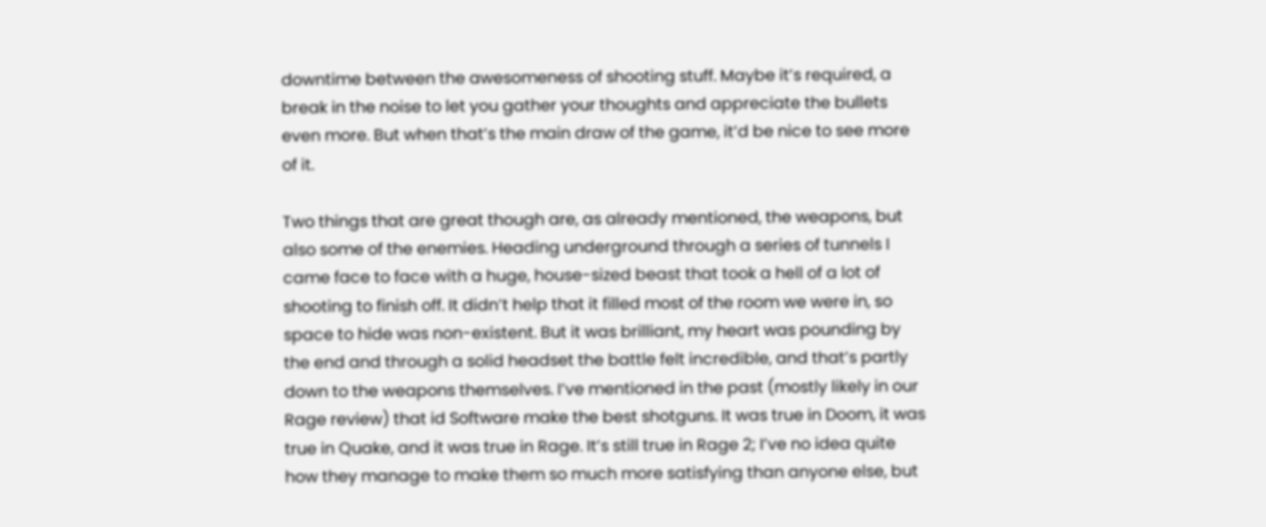downtime between the awesomeness of shooting stuff. Maybe it’s required, a break in the noise to let you gather your thoughts and appreciate the bullets even more. But when that’s the main draw of the game, it’d be nice to see more of it.

Two things that are great though are, as already mentioned, the weapons, but also some of the enemies. Heading underground through a series of tunnels I came face to face with a huge, house-sized beast that took a hell of a lot of shooting to finish off. It didn’t help that it filled most of the room we were in, so space to hide was non-existent. But it was brilliant, my heart was pounding by the end and through a solid headset the battle felt incredible, and that’s partly down to the weapons themselves. I’ve mentioned in the past (mostly likely in our Rage review) that id Software make the best shotguns. It was true in Doom, it was true in Quake, and it was true in Rage. It’s still true in Rage 2; I’ve no idea quite how they manage to make them so much more satisfying than anyone else, but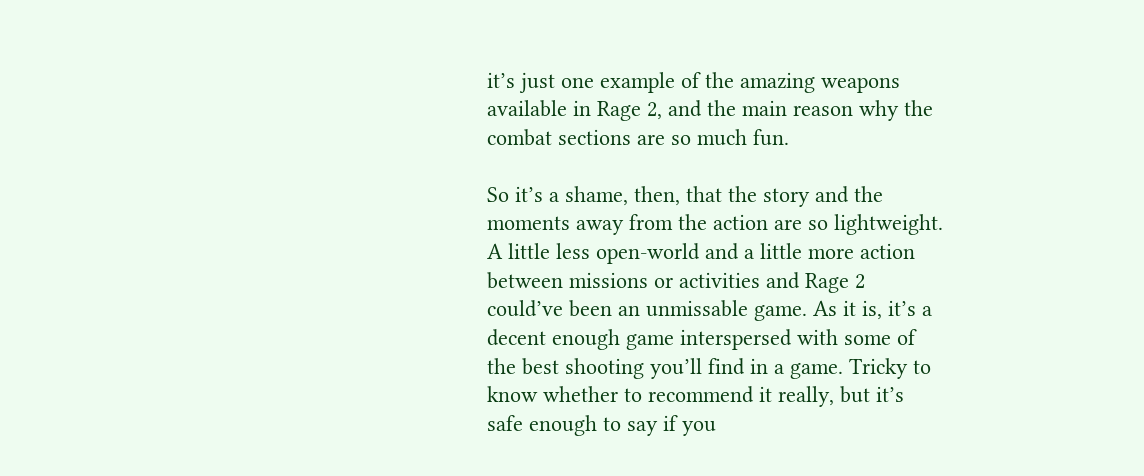it’s just one example of the amazing weapons available in Rage 2, and the main reason why the combat sections are so much fun.

So it’s a shame, then, that the story and the moments away from the action are so lightweight. A little less open-world and a little more action between missions or activities and Rage 2 could’ve been an unmissable game. As it is, it’s a decent enough game interspersed with some of the best shooting you’ll find in a game. Tricky to know whether to recommend it really, but it’s safe enough to say if you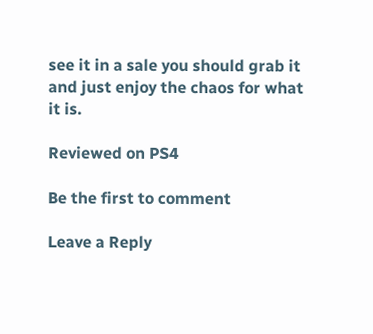see it in a sale you should grab it and just enjoy the chaos for what it is.

Reviewed on PS4

Be the first to comment

Leave a Reply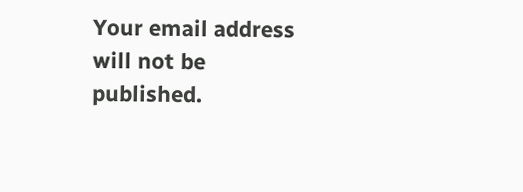Your email address will not be published.